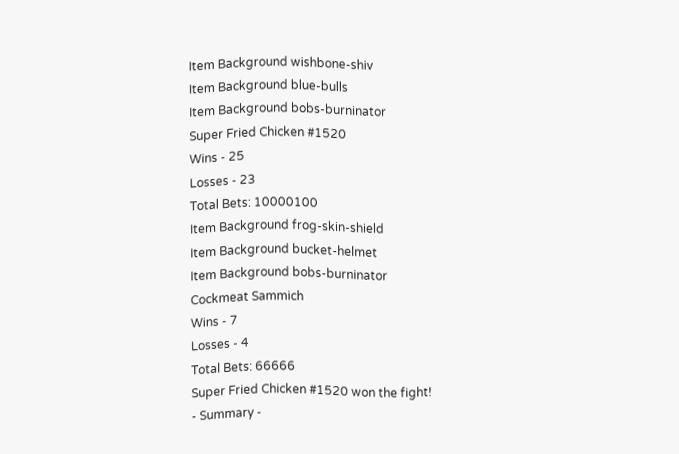Item Background wishbone-shiv
Item Background blue-bulls
Item Background bobs-burninator
Super Fried Chicken #1520
Wins - 25
Losses - 23
Total Bets: 10000100
Item Background frog-skin-shield
Item Background bucket-helmet
Item Background bobs-burninator
Cockmeat Sammich
Wins - 7
Losses - 4
Total Bets: 66666
Super Fried Chicken #1520 won the fight!
- Summary -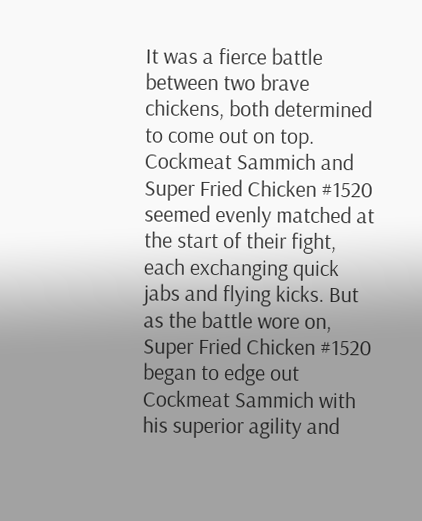It was a fierce battle between two brave chickens, both determined to come out on top. Cockmeat Sammich and Super Fried Chicken #1520 seemed evenly matched at the start of their fight, each exchanging quick jabs and flying kicks. But as the battle wore on, Super Fried Chicken #1520 began to edge out Cockmeat Sammich with his superior agility and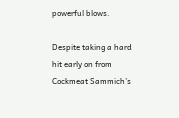powerful blows.

Despite taking a hard hit early on from Cockmeat Sammich’s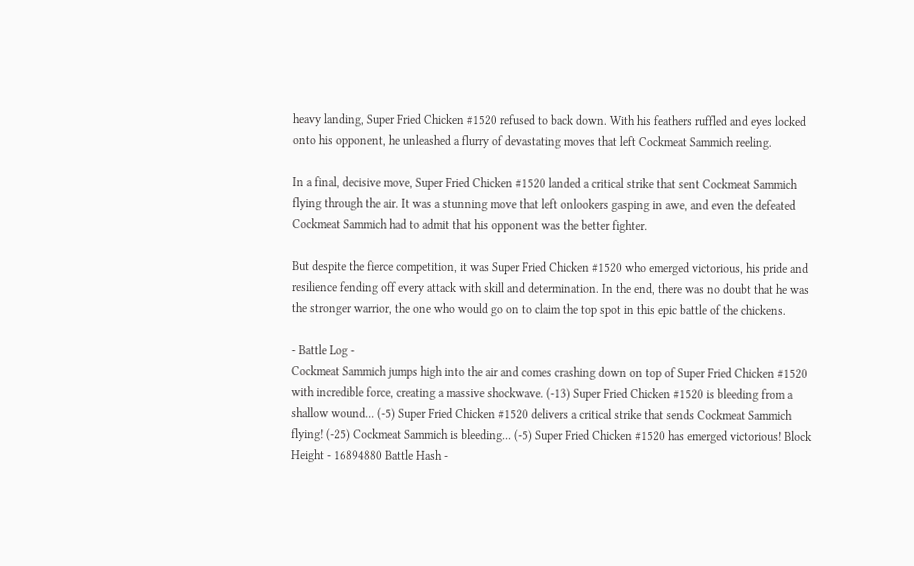heavy landing, Super Fried Chicken #1520 refused to back down. With his feathers ruffled and eyes locked onto his opponent, he unleashed a flurry of devastating moves that left Cockmeat Sammich reeling.

In a final, decisive move, Super Fried Chicken #1520 landed a critical strike that sent Cockmeat Sammich flying through the air. It was a stunning move that left onlookers gasping in awe, and even the defeated Cockmeat Sammich had to admit that his opponent was the better fighter.

But despite the fierce competition, it was Super Fried Chicken #1520 who emerged victorious, his pride and resilience fending off every attack with skill and determination. In the end, there was no doubt that he was the stronger warrior, the one who would go on to claim the top spot in this epic battle of the chickens.

- Battle Log -
Cockmeat Sammich jumps high into the air and comes crashing down on top of Super Fried Chicken #1520 with incredible force, creating a massive shockwave. (-13) Super Fried Chicken #1520 is bleeding from a shallow wound... (-5) Super Fried Chicken #1520 delivers a critical strike that sends Cockmeat Sammich flying! (-25) Cockmeat Sammich is bleeding... (-5) Super Fried Chicken #1520 has emerged victorious! Block Height - 16894880 Battle Hash -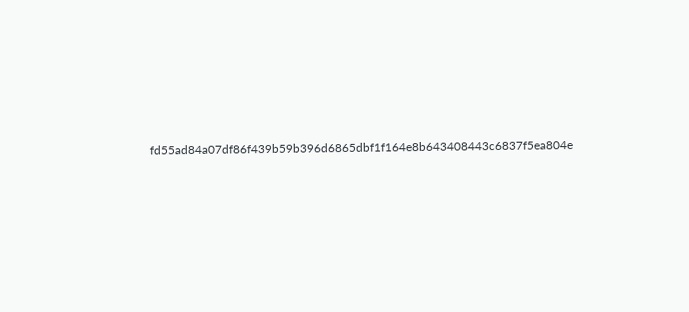fd55ad84a07df86f439b59b396d6865dbf1f164e8b643408443c6837f5ea804e